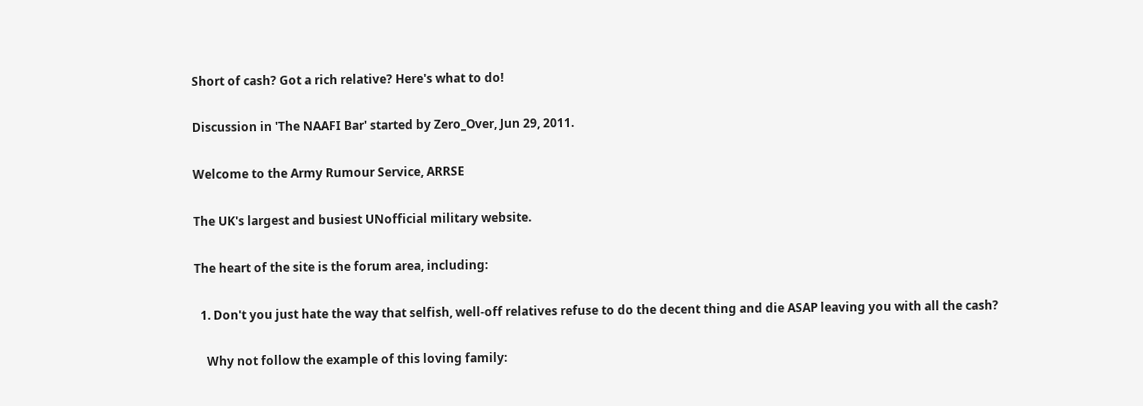Short of cash? Got a rich relative? Here's what to do!

Discussion in 'The NAAFI Bar' started by Zero_Over, Jun 29, 2011.

Welcome to the Army Rumour Service, ARRSE

The UK's largest and busiest UNofficial military website.

The heart of the site is the forum area, including:

  1. Don't you just hate the way that selfish, well-off relatives refuse to do the decent thing and die ASAP leaving you with all the cash?

    Why not follow the example of this loving family: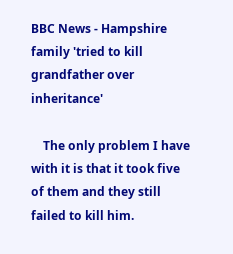BBC News - Hampshire family 'tried to kill grandfather over inheritance'

    The only problem I have with it is that it took five of them and they still failed to kill him.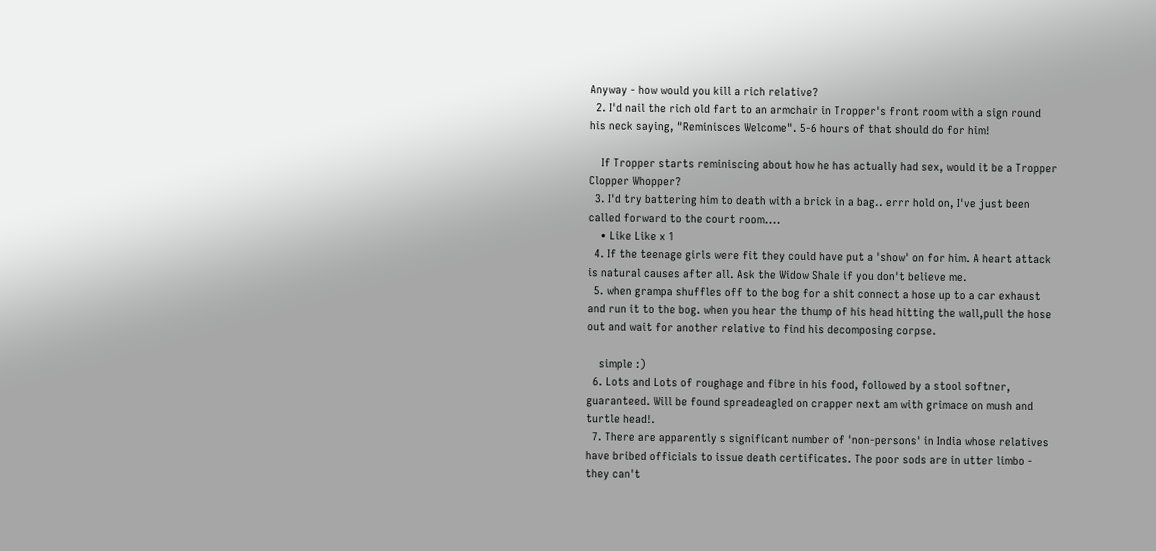Anyway - how would you kill a rich relative?
  2. I'd nail the rich old fart to an armchair in Tropper's front room with a sign round his neck saying, "Reminisces Welcome". 5-6 hours of that should do for him!

    If Tropper starts reminiscing about how he has actually had sex, would it be a Tropper Clopper Whopper?
  3. I'd try battering him to death with a brick in a bag.. errr hold on, I've just been called forward to the court room....
    • Like Like x 1
  4. If the teenage girls were fit they could have put a 'show' on for him. A heart attack is natural causes after all. Ask the Widow Shale if you don't believe me.
  5. when grampa shuffles off to the bog for a shit connect a hose up to a car exhaust and run it to the bog. when you hear the thump of his head hitting the wall,pull the hose out and wait for another relative to find his decomposing corpse.

    simple :)
  6. Lots and Lots of roughage and fibre in his food, followed by a stool softner, guaranteed. Will be found spreadeagled on crapper next am with grimace on mush and turtle head!.
  7. There are apparently s significant number of 'non-persons' in India whose relatives have bribed officials to issue death certificates. The poor sods are in utter limbo - they can't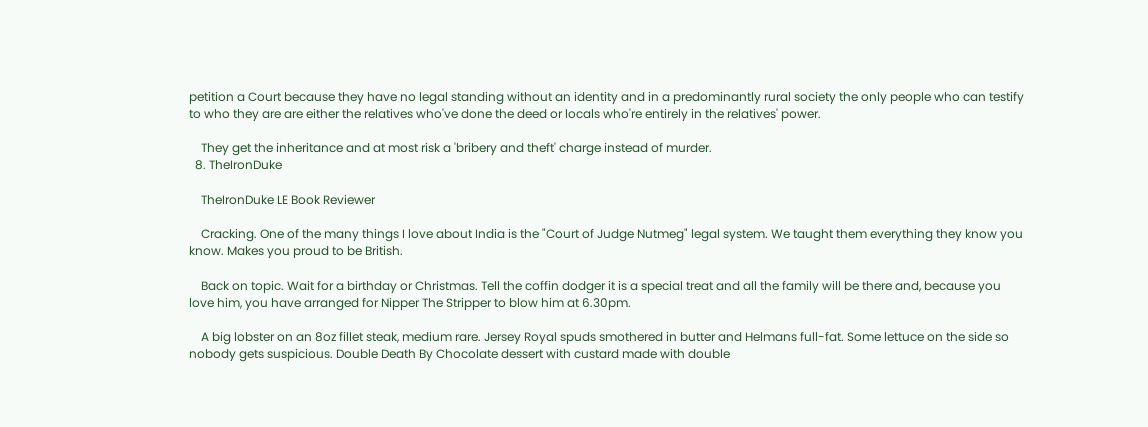petition a Court because they have no legal standing without an identity and in a predominantly rural society the only people who can testify to who they are are either the relatives who've done the deed or locals who're entirely in the relatives' power.

    They get the inheritance and at most risk a 'bribery and theft' charge instead of murder.
  8. TheIronDuke

    TheIronDuke LE Book Reviewer

    Cracking. One of the many things I love about India is the "Court of Judge Nutmeg" legal system. We taught them everything they know you know. Makes you proud to be British.

    Back on topic. Wait for a birthday or Christmas. Tell the coffin dodger it is a special treat and all the family will be there and, because you love him, you have arranged for Nipper The Stripper to blow him at 6.30pm.

    A big lobster on an 8oz fillet steak, medium rare. Jersey Royal spuds smothered in butter and Helmans full-fat. Some lettuce on the side so nobody gets suspicious. Double Death By Chocolate dessert with custard made with double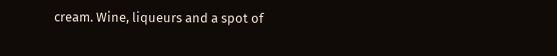cream. Wine, liqueurs and a spot of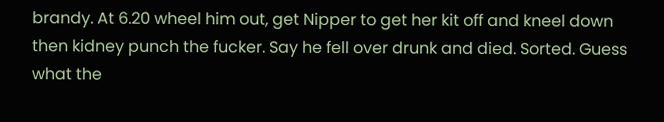brandy. At 6.20 wheel him out, get Nipper to get her kit off and kneel down then kidney punch the fucker. Say he fell over drunk and died. Sorted. Guess what the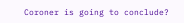Coroner is going to conclude?